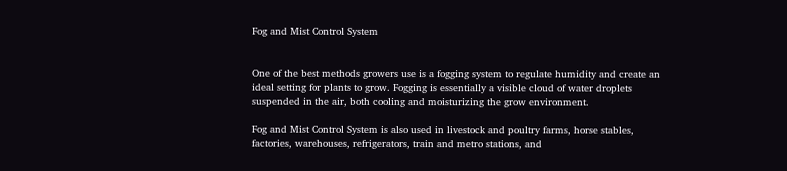Fog and Mist Control System


One of the best methods growers use is a fogging system to regulate humidity and create an ideal setting for plants to grow. Fogging is essentially a visible cloud of water droplets suspended in the air, both cooling and moisturizing the grow environment.

Fog and Mist Control System is also used in livestock and poultry farms, horse stables, factories, warehouses, refrigerators, train and metro stations, and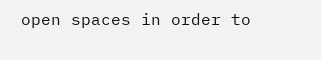open spaces in order to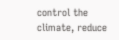control the climate, reduce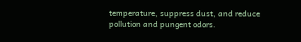temperature, suppress dust, and reduce pollution and pungent odors.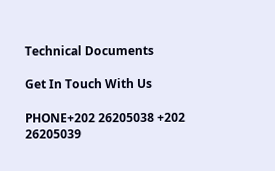Technical Documents

Get In Touch With Us

PHONE+202 26205038 +202 26205039